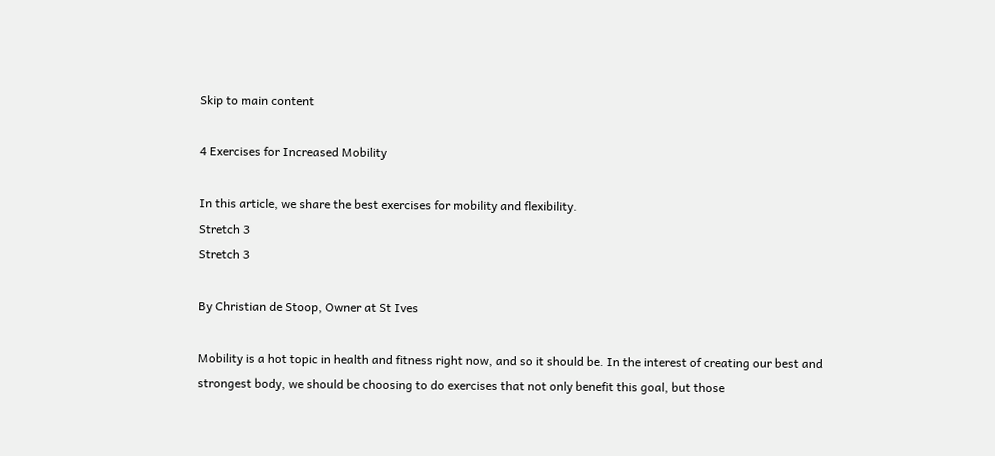Skip to main content

4 Exercises for Increased Mobility

In this article, we share the best exercises for mobility and flexibility.
Stretch 3
Stretch 3

By Christian de Stoop, Owner at St Ives

Mobility is a hot topic in health and fitness right now, and so it should be. In the interest of creating our best and strongest body, we should be choosing to do exercises that not only benefit this goal, but those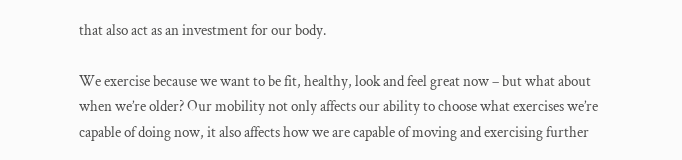that also act as an investment for our body.

We exercise because we want to be fit, healthy, look and feel great now – but what about when we’re older? Our mobility not only affects our ability to choose what exercises we’re capable of doing now, it also affects how we are capable of moving and exercising further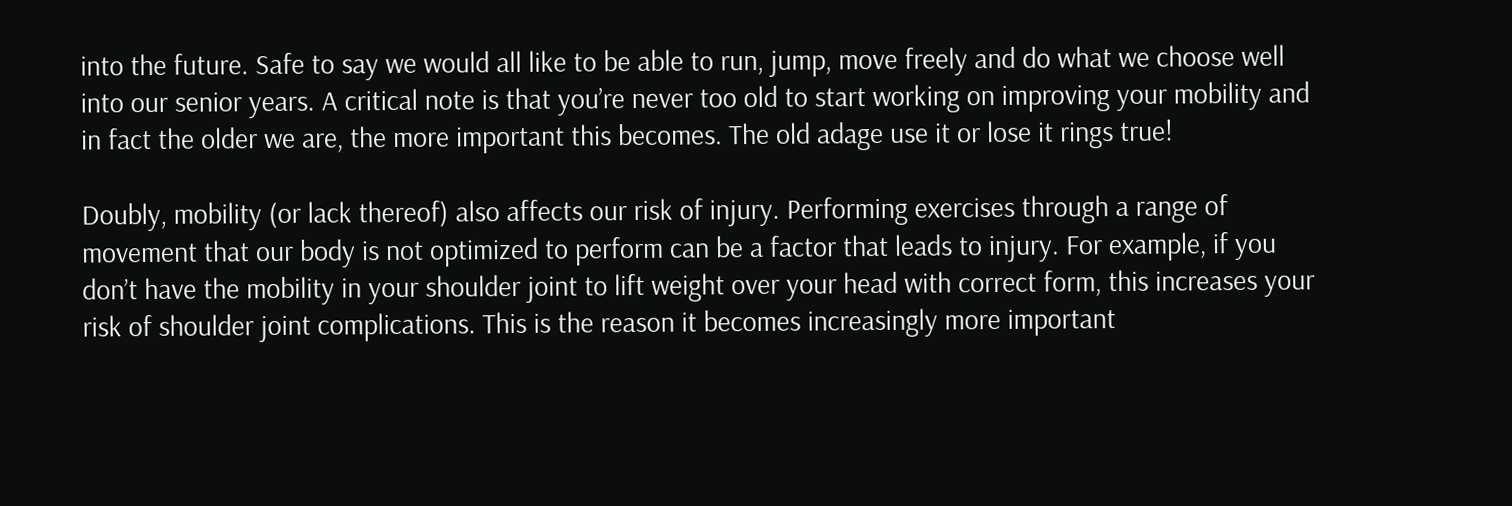into the future. Safe to say we would all like to be able to run, jump, move freely and do what we choose well into our senior years. A critical note is that you’re never too old to start working on improving your mobility and in fact the older we are, the more important this becomes. The old adage use it or lose it rings true!

Doubly, mobility (or lack thereof) also affects our risk of injury. Performing exercises through a range of movement that our body is not optimized to perform can be a factor that leads to injury. For example, if you don’t have the mobility in your shoulder joint to lift weight over your head with correct form, this increases your risk of shoulder joint complications. This is the reason it becomes increasingly more important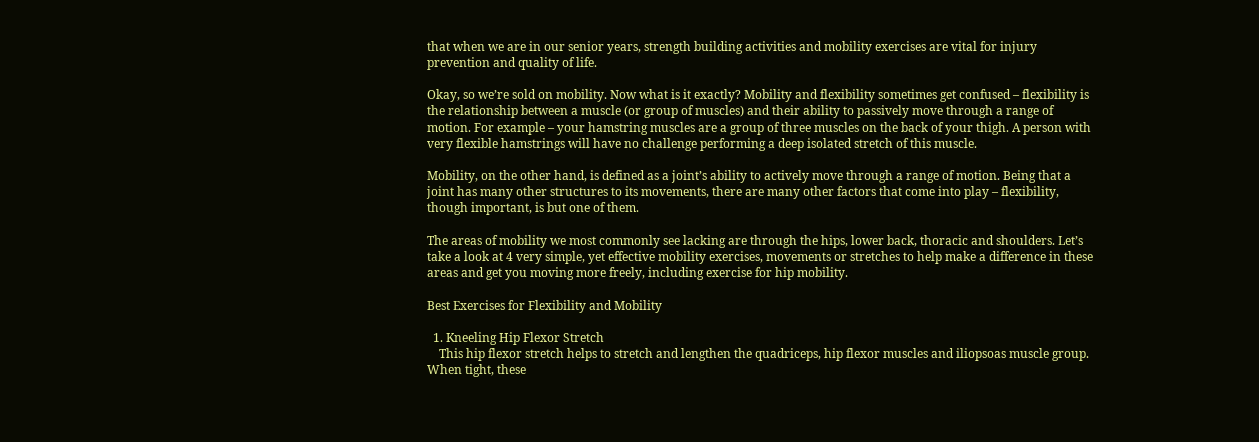that when we are in our senior years, strength building activities and mobility exercises are vital for injury prevention and quality of life.

Okay, so we’re sold on mobility. Now what is it exactly? Mobility and flexibility sometimes get confused – flexibility is the relationship between a muscle (or group of muscles) and their ability to passively move through a range of motion. For example – your hamstring muscles are a group of three muscles on the back of your thigh. A person with very flexible hamstrings will have no challenge performing a deep isolated stretch of this muscle.

Mobility, on the other hand, is defined as a joint’s ability to actively move through a range of motion. Being that a joint has many other structures to its movements, there are many other factors that come into play – flexibility, though important, is but one of them.

The areas of mobility we most commonly see lacking are through the hips, lower back, thoracic and shoulders. Let’s take a look at 4 very simple, yet effective mobility exercises, movements or stretches to help make a difference in these areas and get you moving more freely, including exercise for hip mobility.

Best Exercises for Flexibility and Mobility

  1. Kneeling Hip Flexor Stretch
    This hip flexor stretch helps to stretch and lengthen the quadriceps, hip flexor muscles and iliopsoas muscle group. When tight, these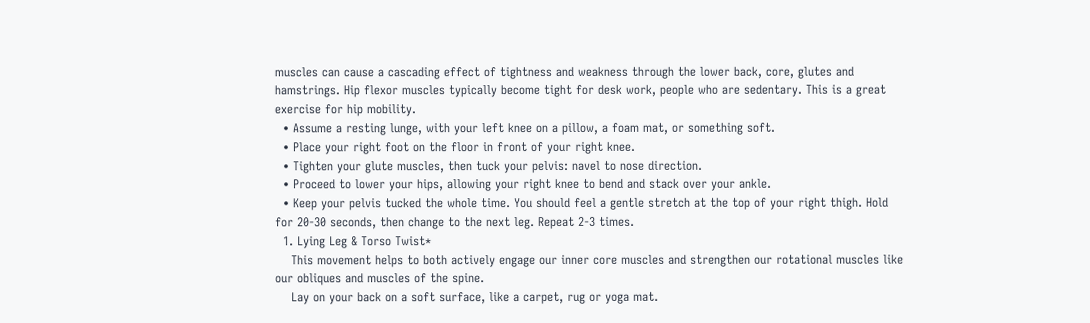muscles can cause a cascading effect of tightness and weakness through the lower back, core, glutes and hamstrings. Hip flexor muscles typically become tight for desk work, people who are sedentary. This is a great exercise for hip mobility.
  • Assume a resting lunge, with your left knee on a pillow, a foam mat, or something soft.
  • Place your right foot on the floor in front of your right knee.
  • Tighten your glute muscles, then tuck your pelvis: navel to nose direction.
  • Proceed to lower your hips, allowing your right knee to bend and stack over your ankle.
  • Keep your pelvis tucked the whole time. You should feel a gentle stretch at the top of your right thigh. Hold for 20-30 seconds, then change to the next leg. Repeat 2-3 times.
  1. Lying Leg & Torso Twist*
    This movement helps to both actively engage our inner core muscles and strengthen our rotational muscles like our obliques and muscles of the spine.
    Lay on your back on a soft surface, like a carpet, rug or yoga mat.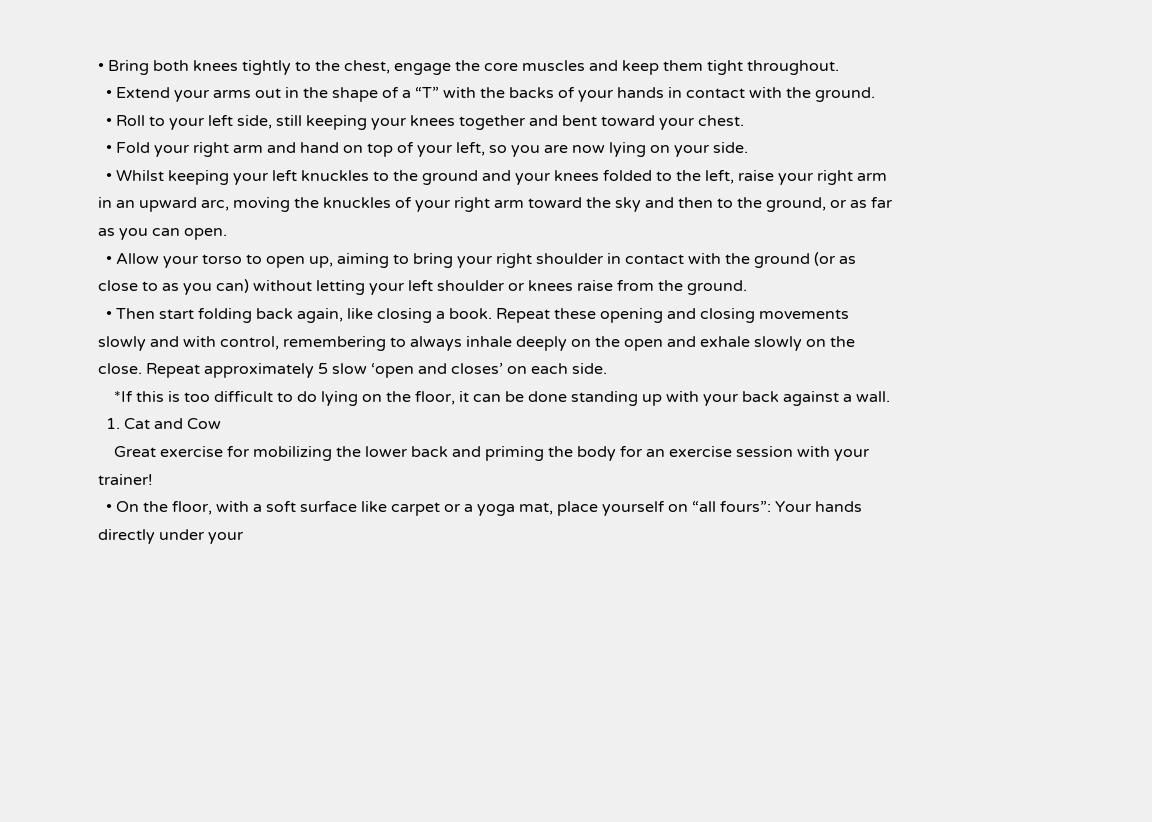• Bring both knees tightly to the chest, engage the core muscles and keep them tight throughout.
  • Extend your arms out in the shape of a “T” with the backs of your hands in contact with the ground.
  • Roll to your left side, still keeping your knees together and bent toward your chest.
  • Fold your right arm and hand on top of your left, so you are now lying on your side.
  • Whilst keeping your left knuckles to the ground and your knees folded to the left, raise your right arm in an upward arc, moving the knuckles of your right arm toward the sky and then to the ground, or as far as you can open.
  • Allow your torso to open up, aiming to bring your right shoulder in contact with the ground (or as close to as you can) without letting your left shoulder or knees raise from the ground.
  • Then start folding back again, like closing a book. Repeat these opening and closing movements slowly and with control, remembering to always inhale deeply on the open and exhale slowly on the close. Repeat approximately 5 slow ‘open and closes’ on each side.
    *If this is too difficult to do lying on the floor, it can be done standing up with your back against a wall.
  1. Cat and Cow
    Great exercise for mobilizing the lower back and priming the body for an exercise session with your trainer!
  • On the floor, with a soft surface like carpet or a yoga mat, place yourself on “all fours”: Your hands directly under your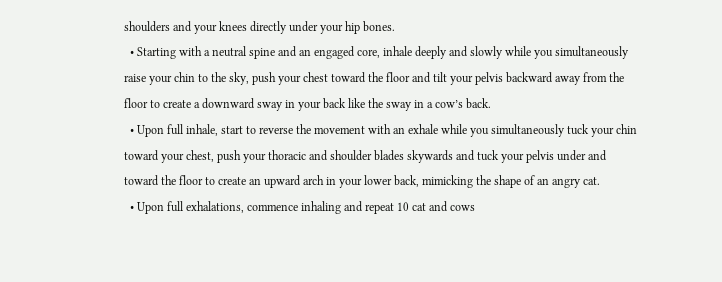shoulders and your knees directly under your hip bones.
  • Starting with a neutral spine and an engaged core, inhale deeply and slowly while you simultaneously raise your chin to the sky, push your chest toward the floor and tilt your pelvis backward away from the floor to create a downward sway in your back like the sway in a cow’s back.
  • Upon full inhale, start to reverse the movement with an exhale while you simultaneously tuck your chin toward your chest, push your thoracic and shoulder blades skywards and tuck your pelvis under and toward the floor to create an upward arch in your lower back, mimicking the shape of an angry cat.
  • Upon full exhalations, commence inhaling and repeat 10 cat and cows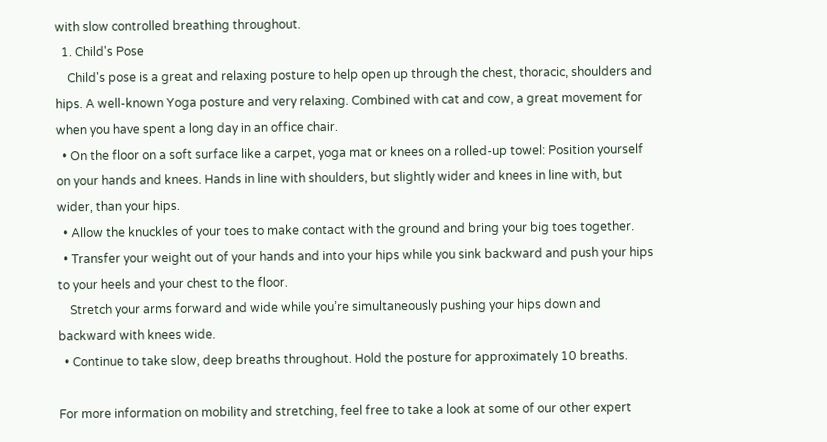with slow controlled breathing throughout.
  1. Child's Pose
    Child's pose is a great and relaxing posture to help open up through the chest, thoracic, shoulders and hips. A well-known Yoga posture and very relaxing. Combined with cat and cow, a great movement for when you have spent a long day in an office chair.
  • On the floor on a soft surface like a carpet, yoga mat or knees on a rolled-up towel: Position yourself on your hands and knees. Hands in line with shoulders, but slightly wider and knees in line with, but wider, than your hips.
  • Allow the knuckles of your toes to make contact with the ground and bring your big toes together.
  • Transfer your weight out of your hands and into your hips while you sink backward and push your hips to your heels and your chest to the floor.
    Stretch your arms forward and wide while you’re simultaneously pushing your hips down and backward with knees wide.
  • Continue to take slow, deep breaths throughout. Hold the posture for approximately 10 breaths.

For more information on mobility and stretching, feel free to take a look at some of our other expert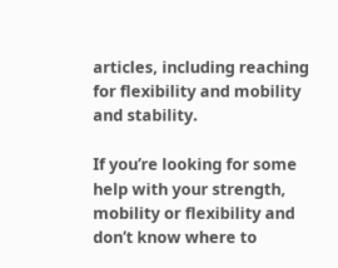articles, including reaching for flexibility and mobility and stability.

If you’re looking for some help with your strength, mobility or flexibility and don’t know where to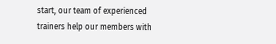start, our team of experienced trainers help our members with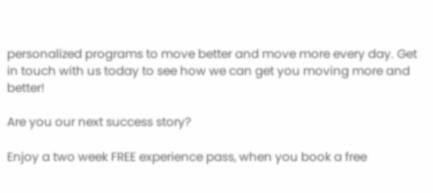personalized programs to move better and move more every day. Get in touch with us today to see how we can get you moving more and better!

Are you our next success story?

Enjoy a two week FREE experience pass, when you book a free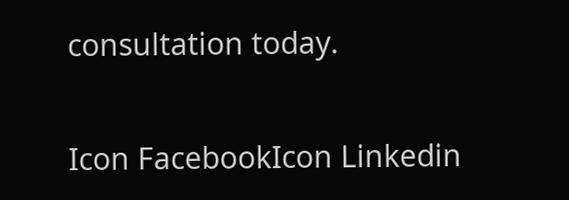consultation today.

Icon FacebookIcon Linkedin